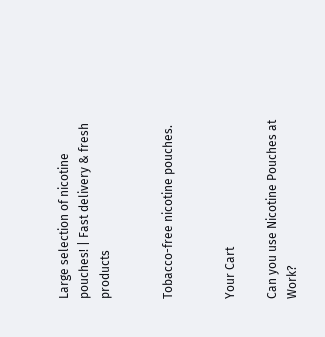Large selection of nicotine pouches! | Fast delivery & fresh products


Tobacco-free nicotine pouches.


Your Cart

Can you use Nicotine Pouches at Work?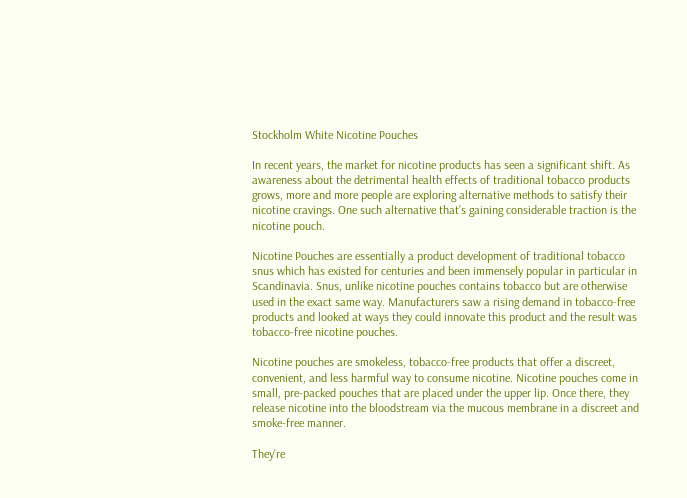Stockholm White Nicotine Pouches

In recent years, the market for nicotine products has seen a significant shift. As awareness about the detrimental health effects of traditional tobacco products grows, more and more people are exploring alternative methods to satisfy their nicotine cravings. One such alternative that’s gaining considerable traction is the nicotine pouch.

Nicotine Pouches are essentially a product development of traditional tobacco snus which has existed for centuries and been immensely popular in particular in Scandinavia. Snus, unlike nicotine pouches contains tobacco but are otherwise used in the exact same way. Manufacturers saw a rising demand in tobacco-free products and looked at ways they could innovate this product and the result was tobacco-free nicotine pouches.

Nicotine pouches are smokeless, tobacco-free products that offer a discreet, convenient, and less harmful way to consume nicotine. Nicotine pouches come in small, pre-packed pouches that are placed under the upper lip. Once there, they release nicotine into the bloodstream via the mucous membrane in a discreet and smoke-free manner.

They’re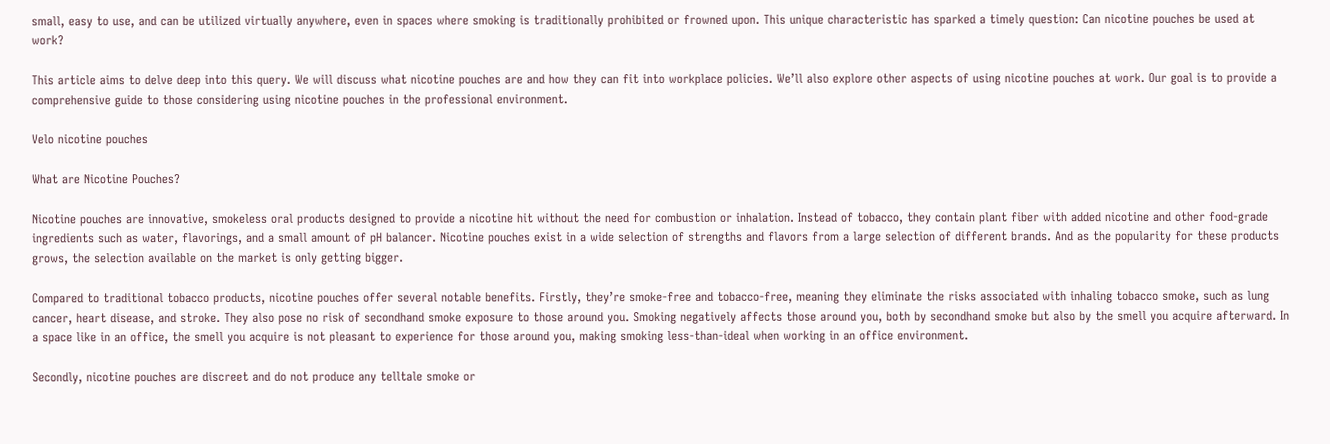small, easy to use, and can be utilized virtually anywhere, even in spaces where smoking is traditionally prohibited or frowned upon. This unique characteristic has sparked a timely question: Can nicotine pouches be used at work?

This article aims to delve deep into this query. We will discuss what nicotine pouches are and how they can fit into workplace policies. We’ll also explore other aspects of using nicotine pouches at work. Our goal is to provide a comprehensive guide to those considering using nicotine pouches in the professional environment.

Velo nicotine pouches

What are Nicotine Pouches?

Nicotine pouches are innovative, smokeless oral products designed to provide a nicotine hit without the need for combustion or inhalation. Instead of tobacco, they contain plant fiber with added nicotine and other food-grade ingredients such as water, flavorings, and a small amount of pH balancer. Nicotine pouches exist in a wide selection of strengths and flavors from a large selection of different brands. And as the popularity for these products grows, the selection available on the market is only getting bigger.

Compared to traditional tobacco products, nicotine pouches offer several notable benefits. Firstly, they’re smoke-free and tobacco-free, meaning they eliminate the risks associated with inhaling tobacco smoke, such as lung cancer, heart disease, and stroke. They also pose no risk of secondhand smoke exposure to those around you. Smoking negatively affects those around you, both by secondhand smoke but also by the smell you acquire afterward. In a space like in an office, the smell you acquire is not pleasant to experience for those around you, making smoking less-than-ideal when working in an office environment.

Secondly, nicotine pouches are discreet and do not produce any telltale smoke or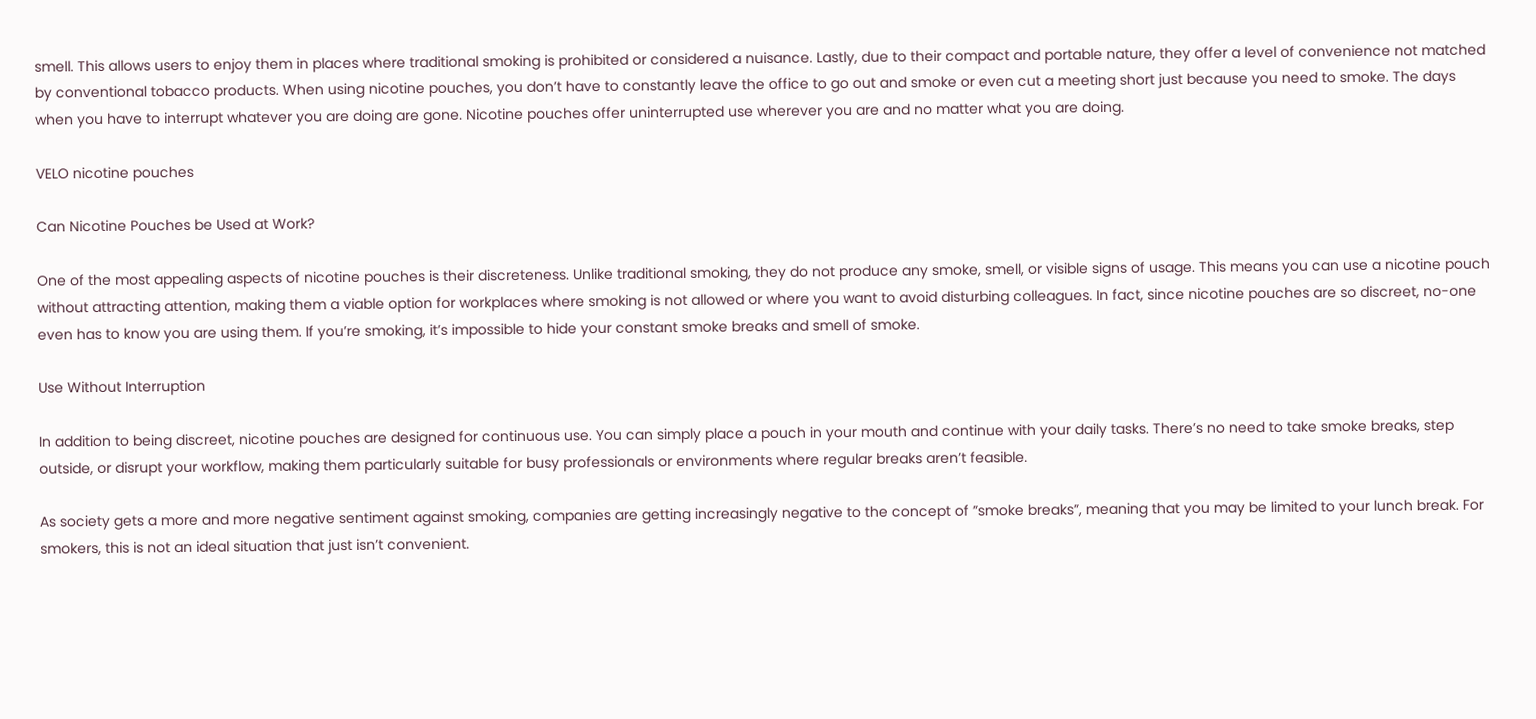smell. This allows users to enjoy them in places where traditional smoking is prohibited or considered a nuisance. Lastly, due to their compact and portable nature, they offer a level of convenience not matched by conventional tobacco products. When using nicotine pouches, you don’t have to constantly leave the office to go out and smoke or even cut a meeting short just because you need to smoke. The days when you have to interrupt whatever you are doing are gone. Nicotine pouches offer uninterrupted use wherever you are and no matter what you are doing.

VELO nicotine pouches

Can Nicotine Pouches be Used at Work?

One of the most appealing aspects of nicotine pouches is their discreteness. Unlike traditional smoking, they do not produce any smoke, smell, or visible signs of usage. This means you can use a nicotine pouch without attracting attention, making them a viable option for workplaces where smoking is not allowed or where you want to avoid disturbing colleagues. In fact, since nicotine pouches are so discreet, no-one even has to know you are using them. If you’re smoking, it’s impossible to hide your constant smoke breaks and smell of smoke.

Use Without Interruption

In addition to being discreet, nicotine pouches are designed for continuous use. You can simply place a pouch in your mouth and continue with your daily tasks. There’s no need to take smoke breaks, step outside, or disrupt your workflow, making them particularly suitable for busy professionals or environments where regular breaks aren’t feasible.

As society gets a more and more negative sentiment against smoking, companies are getting increasingly negative to the concept of ”smoke breaks”, meaning that you may be limited to your lunch break. For smokers, this is not an ideal situation that just isn’t convenient.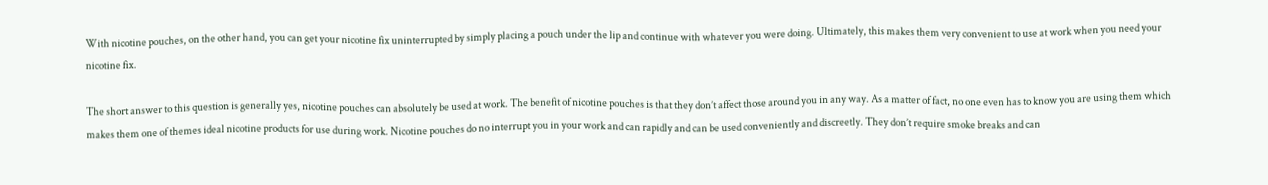With nicotine pouches, on the other hand, you can get your nicotine fix uninterrupted by simply placing a pouch under the lip and continue with whatever you were doing. Ultimately, this makes them very convenient to use at work when you need your nicotine fix.

The short answer to this question is generally yes, nicotine pouches can absolutely be used at work. The benefit of nicotine pouches is that they don’t affect those around you in any way. As a matter of fact, no one even has to know you are using them which makes them one of themes ideal nicotine products for use during work. Nicotine pouches do no interrupt you in your work and can rapidly and can be used conveniently and discreetly. They don’t require smoke breaks and can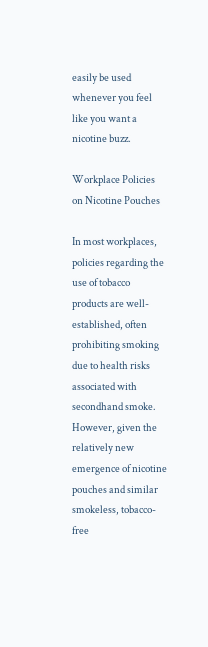easily be used whenever you feel like you want a nicotine buzz.

Workplace Policies on Nicotine Pouches

In most workplaces, policies regarding the use of tobacco products are well-established, often prohibiting smoking due to health risks associated with secondhand smoke. However, given the relatively new emergence of nicotine pouches and similar smokeless, tobacco-free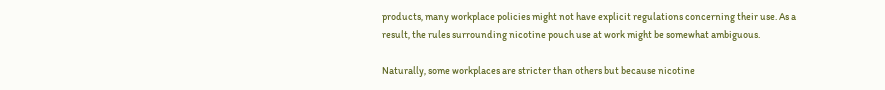products, many workplace policies might not have explicit regulations concerning their use. As a result, the rules surrounding nicotine pouch use at work might be somewhat ambiguous.

Naturally, some workplaces are stricter than others but because nicotine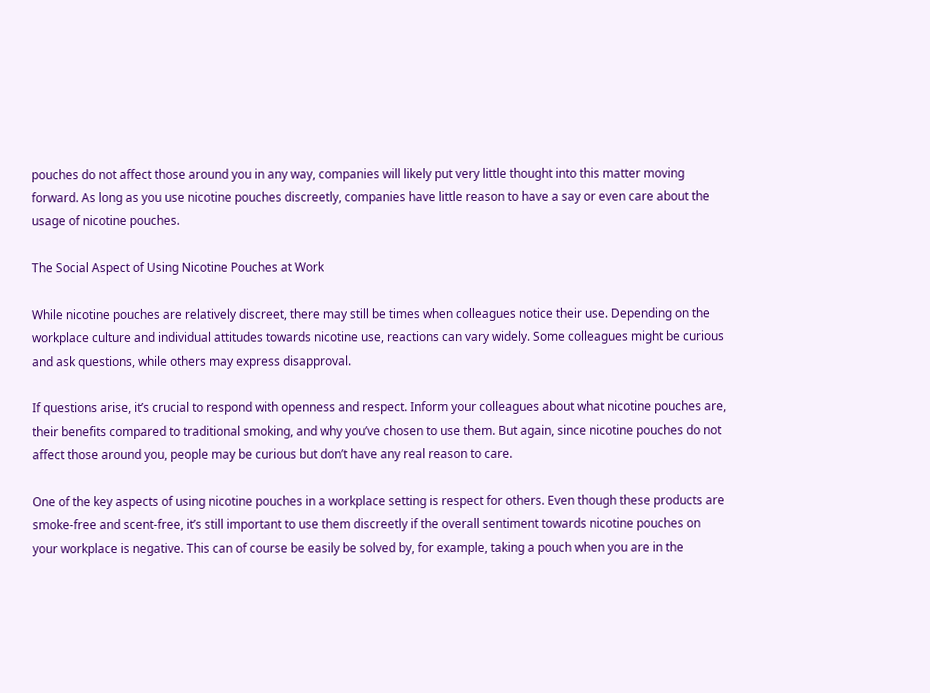pouches do not affect those around you in any way, companies will likely put very little thought into this matter moving forward. As long as you use nicotine pouches discreetly, companies have little reason to have a say or even care about the usage of nicotine pouches.

The Social Aspect of Using Nicotine Pouches at Work

While nicotine pouches are relatively discreet, there may still be times when colleagues notice their use. Depending on the workplace culture and individual attitudes towards nicotine use, reactions can vary widely. Some colleagues might be curious and ask questions, while others may express disapproval.

If questions arise, it’s crucial to respond with openness and respect. Inform your colleagues about what nicotine pouches are, their benefits compared to traditional smoking, and why you’ve chosen to use them. But again, since nicotine pouches do not affect those around you, people may be curious but don’t have any real reason to care.

One of the key aspects of using nicotine pouches in a workplace setting is respect for others. Even though these products are smoke-free and scent-free, it’s still important to use them discreetly if the overall sentiment towards nicotine pouches on your workplace is negative. This can of course be easily be solved by, for example, taking a pouch when you are in the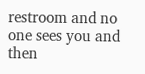restroom and no one sees you and then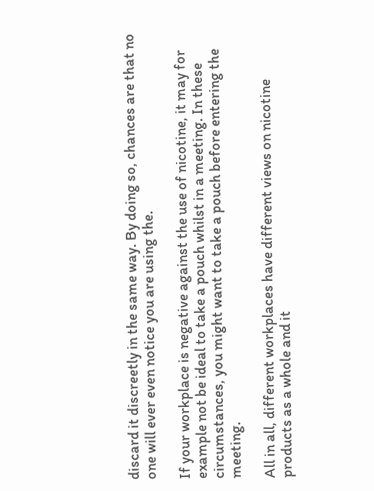discard it discreetly in the same way. By doing so, chances are that no one will ever even notice you are using the.

If your workplace is negative against the use of nicotine, it may for example not be ideal to take a pouch whilst in a meeting. In these circumstances, you might want to take a pouch before entering the meeting.

All in all, different workplaces have different views on nicotine products as a whole and it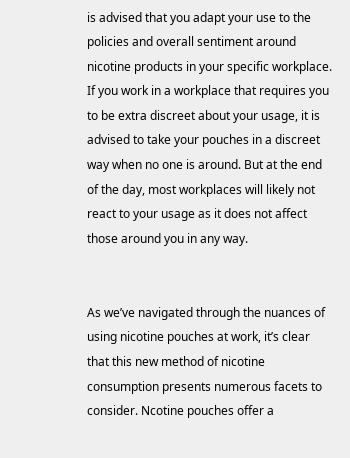is advised that you adapt your use to the policies and overall sentiment around nicotine products in your specific workplace. If you work in a workplace that requires you to be extra discreet about your usage, it is advised to take your pouches in a discreet way when no one is around. But at the end of the day, most workplaces will likely not react to your usage as it does not affect those around you in any way.


As we’ve navigated through the nuances of using nicotine pouches at work, it’s clear that this new method of nicotine consumption presents numerous facets to consider. Ncotine pouches offer a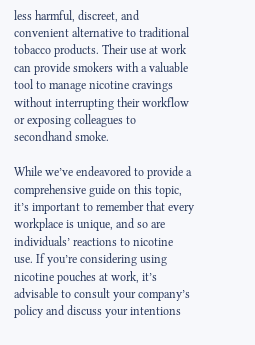less harmful, discreet, and convenient alternative to traditional tobacco products. Their use at work can provide smokers with a valuable tool to manage nicotine cravings without interrupting their workflow or exposing colleagues to secondhand smoke.

While we’ve endeavored to provide a comprehensive guide on this topic, it’s important to remember that every workplace is unique, and so are individuals’ reactions to nicotine use. If you’re considering using nicotine pouches at work, it’s advisable to consult your company’s policy and discuss your intentions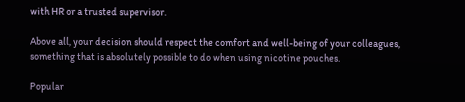with HR or a trusted supervisor.

Above all, your decision should respect the comfort and well-being of your colleagues, something that is absolutely possible to do when using nicotine pouches.

Popular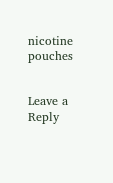nicotine pouches


Leave a Reply